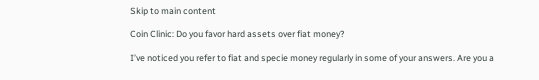Skip to main content

Coin Clinic: Do you favor hard assets over fiat money?

I’ve noticed you refer to fiat and specie money regularly in some of your answers. Are you a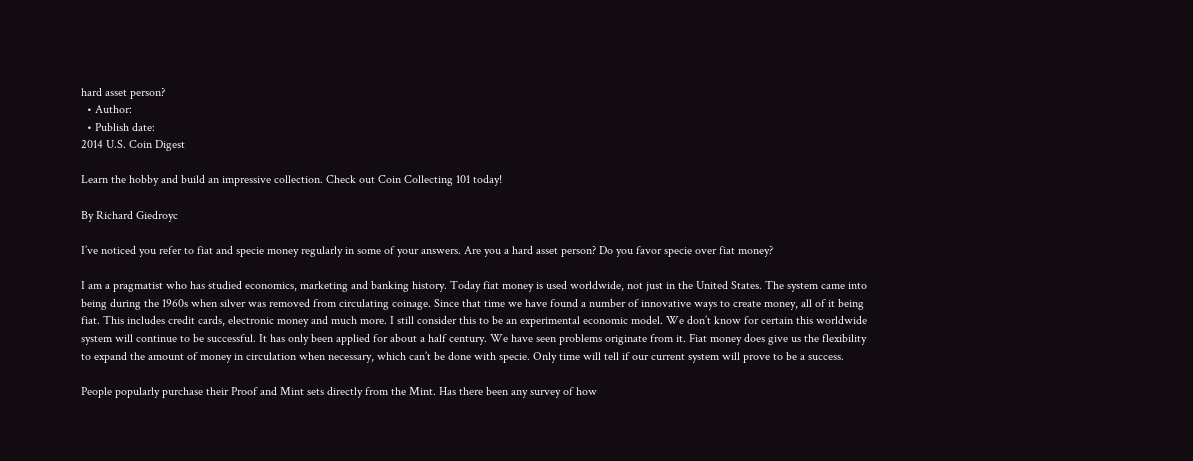hard asset person?
  • Author:
  • Publish date:
2014 U.S. Coin Digest

Learn the hobby and build an impressive collection. Check out Coin Collecting 101 today!

By Richard Giedroyc

I’ve noticed you refer to fiat and specie money regularly in some of your answers. Are you a hard asset person? Do you favor specie over fiat money?

I am a pragmatist who has studied economics, marketing and banking history. Today fiat money is used worldwide, not just in the United States. The system came into being during the 1960s when silver was removed from circulating coinage. Since that time we have found a number of innovative ways to create money, all of it being fiat. This includes credit cards, electronic money and much more. I still consider this to be an experimental economic model. We don’t know for certain this worldwide system will continue to be successful. It has only been applied for about a half century. We have seen problems originate from it. Fiat money does give us the flexibility to expand the amount of money in circulation when necessary, which can’t be done with specie. Only time will tell if our current system will prove to be a success.

People popularly purchase their Proof and Mint sets directly from the Mint. Has there been any survey of how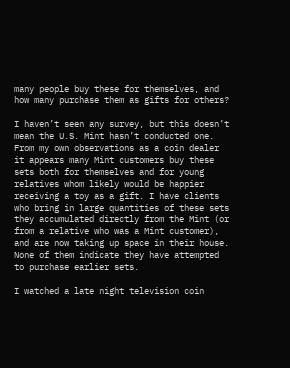many people buy these for themselves, and how many purchase them as gifts for others?

I haven’t seen any survey, but this doesn’t mean the U.S. Mint hasn’t conducted one. From my own observations as a coin dealer it appears many Mint customers buy these sets both for themselves and for young relatives whom likely would be happier receiving a toy as a gift. I have clients who bring in large quantities of these sets they accumulated directly from the Mint (or from a relative who was a Mint customer), and are now taking up space in their house. None of them indicate they have attempted to purchase earlier sets.

I watched a late night television coin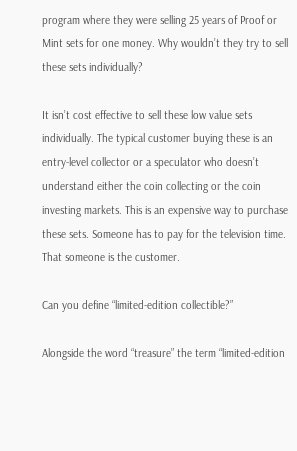program where they were selling 25 years of Proof or Mint sets for one money. Why wouldn’t they try to sell these sets individually?

It isn’t cost effective to sell these low value sets individually. The typical customer buying these is an entry-level collector or a speculator who doesn’t understand either the coin collecting or the coin investing markets. This is an expensive way to purchase these sets. Someone has to pay for the television time. That someone is the customer.

Can you define “limited-edition collectible?”

Alongside the word “treasure” the term “limited-edition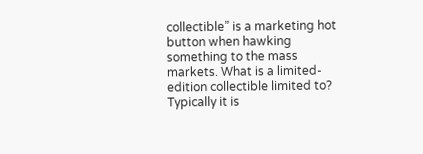collectible” is a marketing hot button when hawking something to the mass markets. What is a limited-edition collectible limited to? Typically it is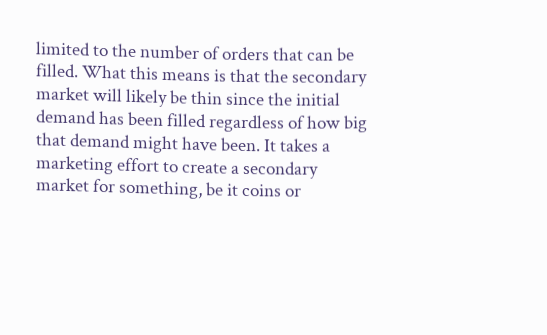limited to the number of orders that can be filled. What this means is that the secondary market will likely be thin since the initial demand has been filled regardless of how big that demand might have been. It takes a marketing effort to create a secondary market for something, be it coins or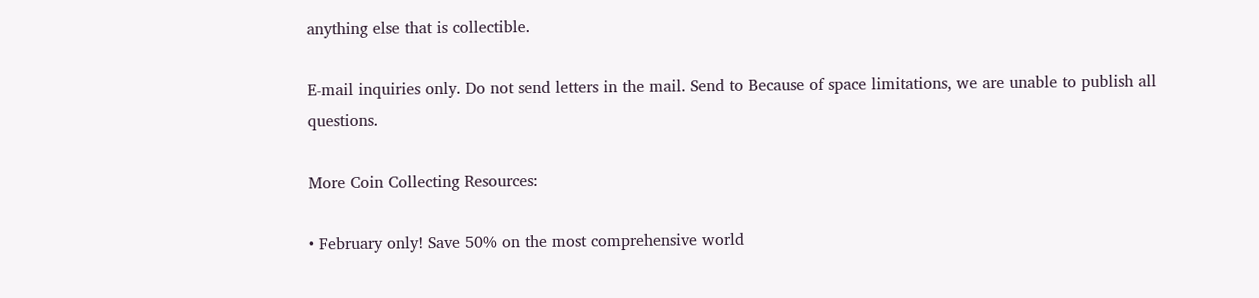anything else that is collectible.

E-mail inquiries only. Do not send letters in the mail. Send to Because of space limitations, we are unable to publish all questions.

More Coin Collecting Resources:

• February only! Save 50% on the most comprehensive world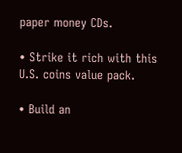paper money CDs.

• Strike it rich with this U.S. coins value pack.

• Build an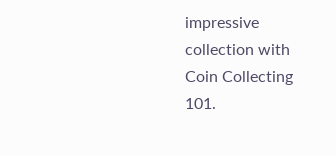impressive collection with Coin Collecting 101.